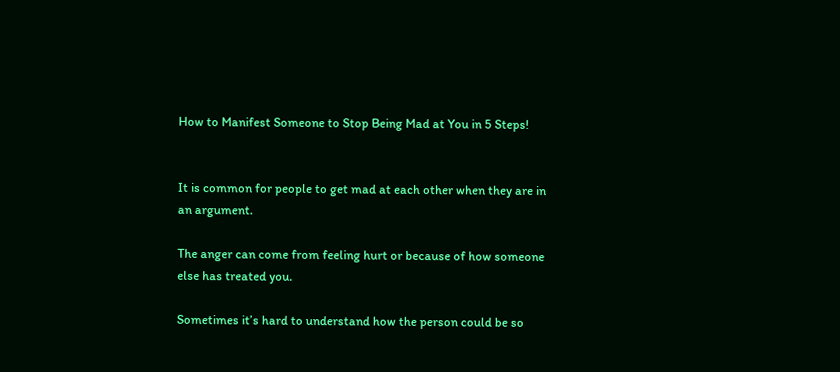How to Manifest Someone to Stop Being Mad at You in 5 Steps!


It is common for people to get mad at each other when they are in an argument.

The anger can come from feeling hurt or because of how someone else has treated you.

Sometimes it’s hard to understand how the person could be so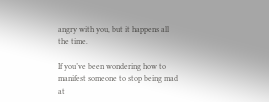angry with you, but it happens all the time.

If you’ve been wondering how to manifest someone to stop being mad at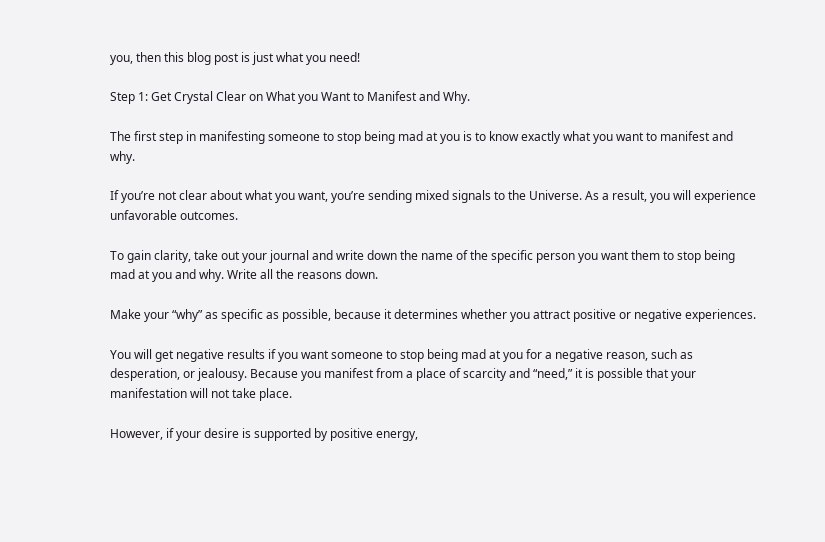you, then this blog post is just what you need!

Step 1: Get Crystal Clear on What you Want to Manifest and Why.

The first step in manifesting someone to stop being mad at you is to know exactly what you want to manifest and why.

If you’re not clear about what you want, you’re sending mixed signals to the Universe. As a result, you will experience unfavorable outcomes.

To gain clarity, take out your journal and write down the name of the specific person you want them to stop being mad at you and why. Write all the reasons down.

Make your “why” as specific as possible, because it determines whether you attract positive or negative experiences.

You will get negative results if you want someone to stop being mad at you for a negative reason, such as desperation, or jealousy. Because you manifest from a place of scarcity and “need,” it is possible that your manifestation will not take place.

However, if your desire is supported by positive energy,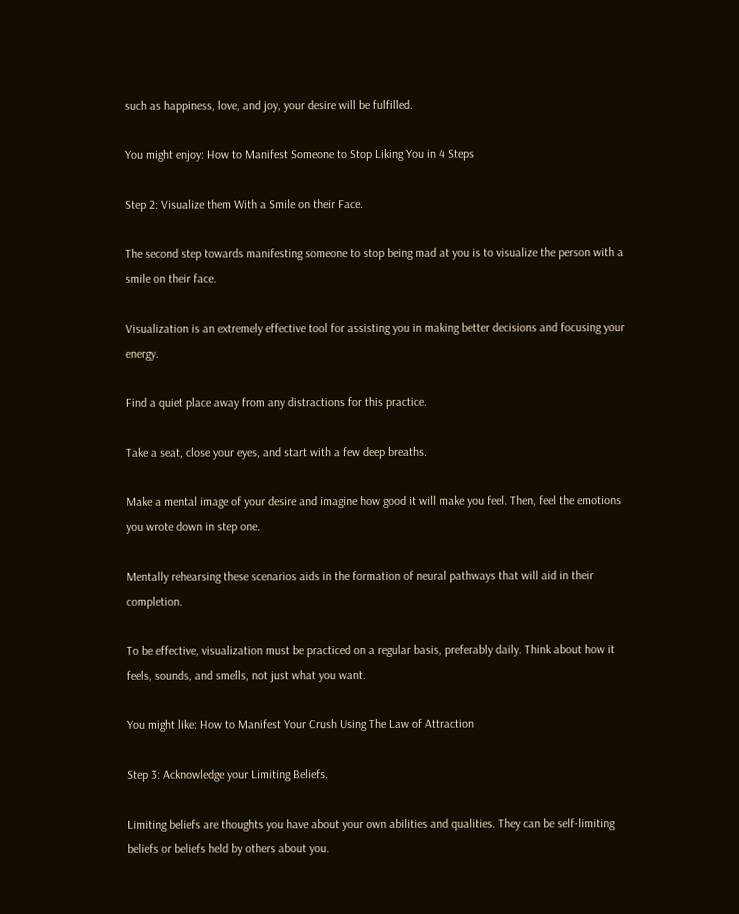such as happiness, love, and joy, your desire will be fulfilled.

You might enjoy: How to Manifest Someone to Stop Liking You in 4 Steps

Step 2: Visualize them With a Smile on their Face.

The second step towards manifesting someone to stop being mad at you is to visualize the person with a smile on their face.

Visualization is an extremely effective tool for assisting you in making better decisions and focusing your energy.

Find a quiet place away from any distractions for this practice.

Take a seat, close your eyes, and start with a few deep breaths.

Make a mental image of your desire and imagine how good it will make you feel. Then, feel the emotions you wrote down in step one.

Mentally rehearsing these scenarios aids in the formation of neural pathways that will aid in their completion.

To be effective, visualization must be practiced on a regular basis, preferably daily. Think about how it feels, sounds, and smells, not just what you want.

You might like: How to Manifest Your Crush Using The Law of Attraction

Step 3: Acknowledge your Limiting Beliefs.

Limiting beliefs are thoughts you have about your own abilities and qualities. They can be self-limiting beliefs or beliefs held by others about you.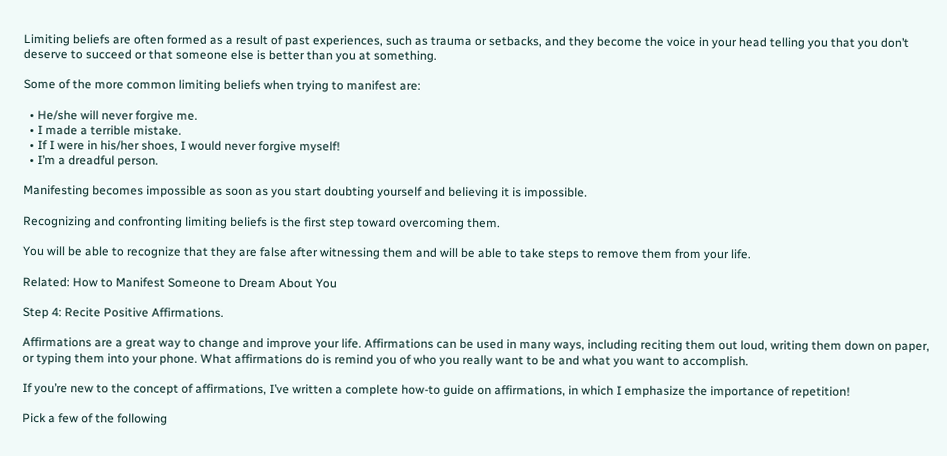Limiting beliefs are often formed as a result of past experiences, such as trauma or setbacks, and they become the voice in your head telling you that you don’t deserve to succeed or that someone else is better than you at something.

Some of the more common limiting beliefs when trying to manifest are:

  • He/she will never forgive me.
  • I made a terrible mistake.
  • If I were in his/her shoes, I would never forgive myself!
  • I’m a dreadful person.

Manifesting becomes impossible as soon as you start doubting yourself and believing it is impossible.

Recognizing and confronting limiting beliefs is the first step toward overcoming them.

You will be able to recognize that they are false after witnessing them and will be able to take steps to remove them from your life.

Related: How to Manifest Someone to Dream About You

Step 4: Recite Positive Affirmations.

Affirmations are a great way to change and improve your life. Affirmations can be used in many ways, including reciting them out loud, writing them down on paper, or typing them into your phone. What affirmations do is remind you of who you really want to be and what you want to accomplish.

If you’re new to the concept of affirmations, I’ve written a complete how-to guide on affirmations, in which I emphasize the importance of repetition!

Pick a few of the following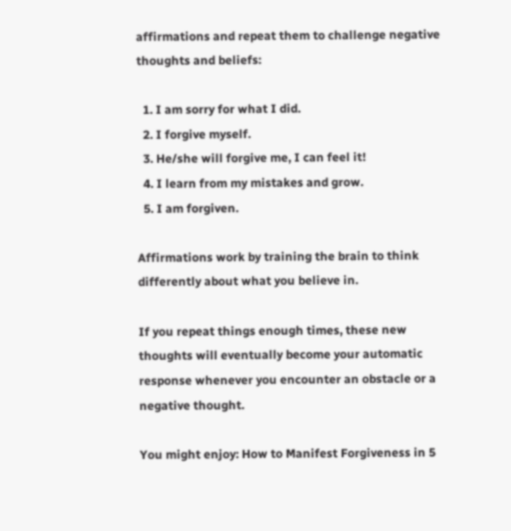affirmations and repeat them to challenge negative thoughts and beliefs:

  1. I am sorry for what I did.
  2. I forgive myself.
  3. He/she will forgive me, I can feel it!
  4. I learn from my mistakes and grow.
  5. I am forgiven.

Affirmations work by training the brain to think differently about what you believe in.

If you repeat things enough times, these new thoughts will eventually become your automatic response whenever you encounter an obstacle or a negative thought.

You might enjoy: How to Manifest Forgiveness in 5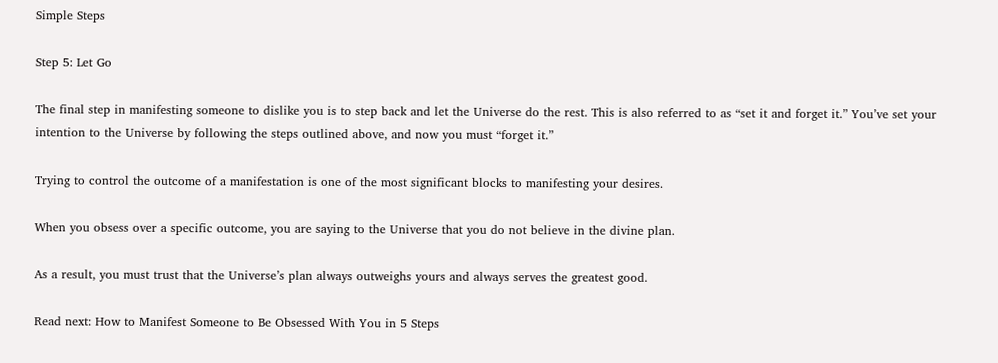Simple Steps

Step 5: Let Go

The final step in manifesting someone to dislike you is to step back and let the Universe do the rest. This is also referred to as “set it and forget it.” You’ve set your intention to the Universe by following the steps outlined above, and now you must “forget it.”

Trying to control the outcome of a manifestation is one of the most significant blocks to manifesting your desires.

When you obsess over a specific outcome, you are saying to the Universe that you do not believe in the divine plan.

As a result, you must trust that the Universe’s plan always outweighs yours and always serves the greatest good.

Read next: How to Manifest Someone to Be Obsessed With You in 5 Steps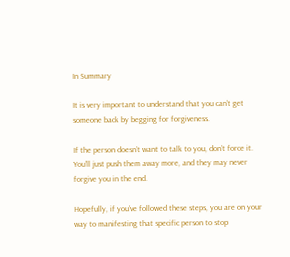In Summary

It is very important to understand that you can’t get someone back by begging for forgiveness.

If the person doesn’t want to talk to you, don’t force it. You’ll just push them away more, and they may never forgive you in the end.

Hopefully, if you’ve followed these steps, you are on your way to manifesting that specific person to stop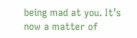being mad at you. It’s now a matter of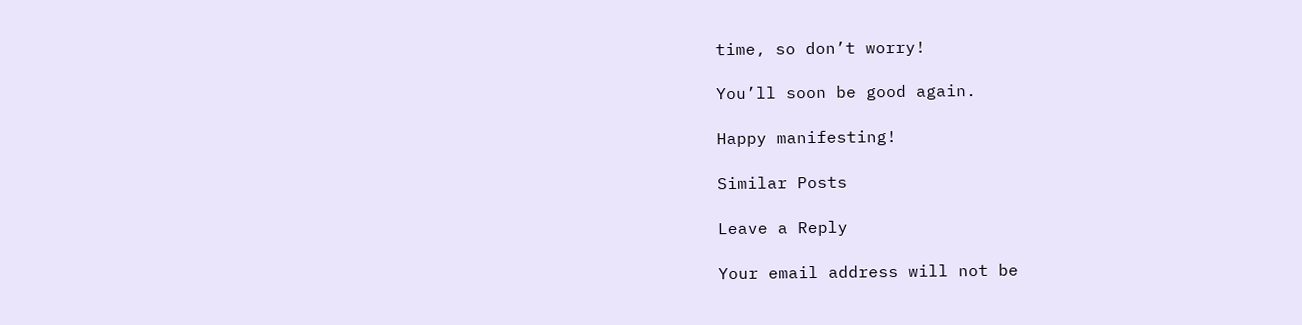time, so don’t worry!

You’ll soon be good again.

Happy manifesting!

Similar Posts

Leave a Reply

Your email address will not be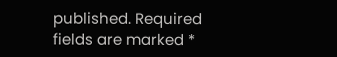published. Required fields are marked *